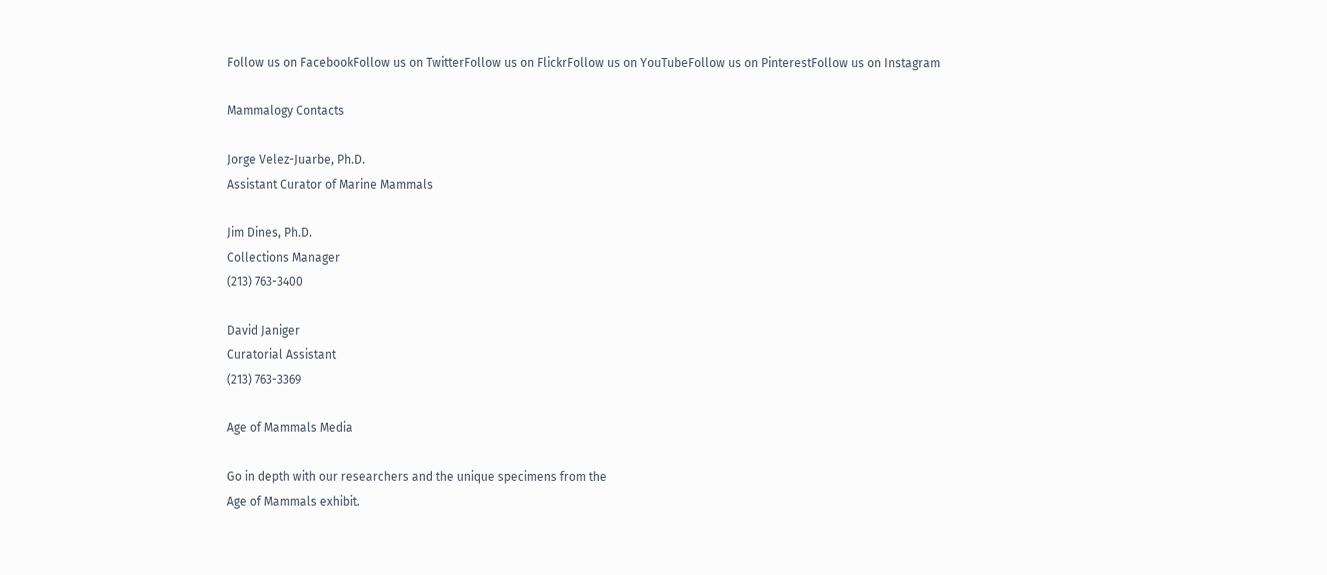Follow us on FacebookFollow us on TwitterFollow us on FlickrFollow us on YouTubeFollow us on PinterestFollow us on Instagram

Mammalogy Contacts

Jorge Velez-Juarbe, Ph.D.
Assistant Curator of Marine Mammals

Jim Dines, Ph.D.
Collections Manager
(213) 763-3400

David Janiger
Curatorial Assistant
(213) 763-3369

Age of Mammals Media

Go in depth with our researchers and the unique specimens from the
Age of Mammals exhibit.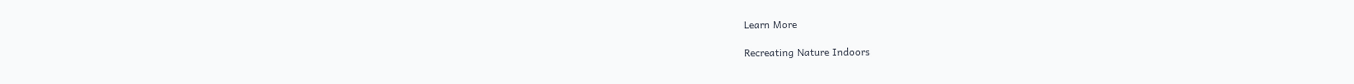Learn More

Recreating Nature Indoors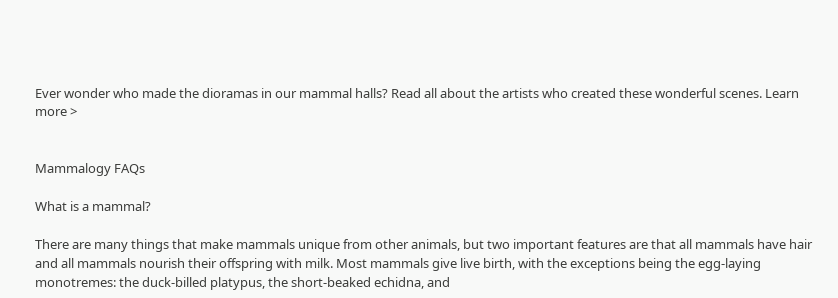Ever wonder who made the dioramas in our mammal halls? Read all about the artists who created these wonderful scenes. Learn more >


Mammalogy FAQs

What is a mammal?

There are many things that make mammals unique from other animals, but two important features are that all mammals have hair and all mammals nourish their offspring with milk. Most mammals give live birth, with the exceptions being the egg-laying monotremes: the duck-billed platypus, the short-beaked echidna, and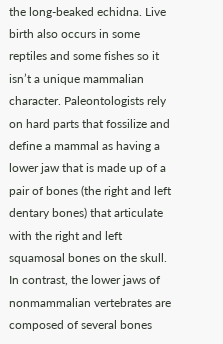the long-beaked echidna. Live birth also occurs in some reptiles and some fishes so it isn’t a unique mammalian character. Paleontologists rely on hard parts that fossilize and define a mammal as having a lower jaw that is made up of a pair of bones (the right and left dentary bones) that articulate with the right and left squamosal bones on the skull. In contrast, the lower jaws of nonmammalian vertebrates are composed of several bones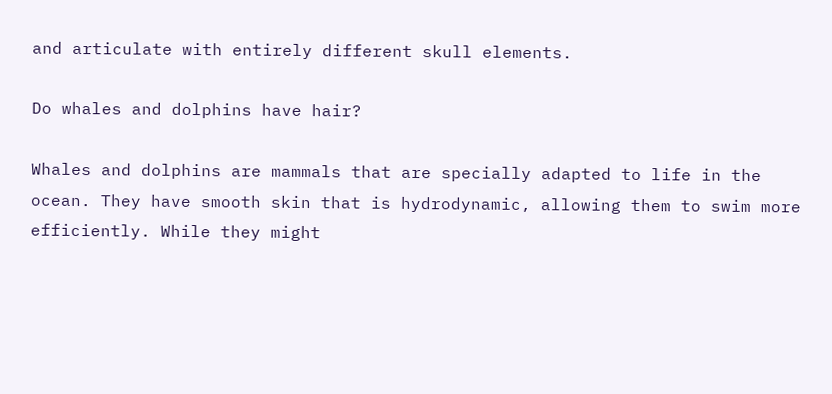and articulate with entirely different skull elements.

Do whales and dolphins have hair?

Whales and dolphins are mammals that are specially adapted to life in the ocean. They have smooth skin that is hydrodynamic, allowing them to swim more efficiently. While they might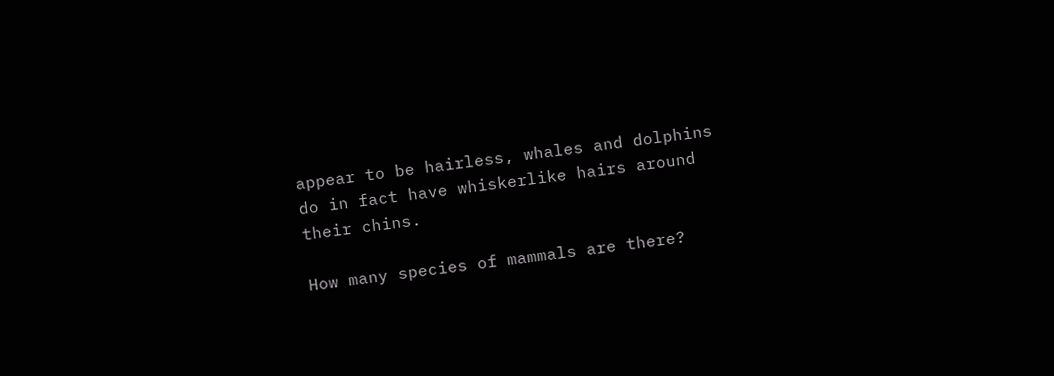appear to be hairless, whales and dolphins do in fact have whiskerlike hairs around their chins.

How many species of mammals are there?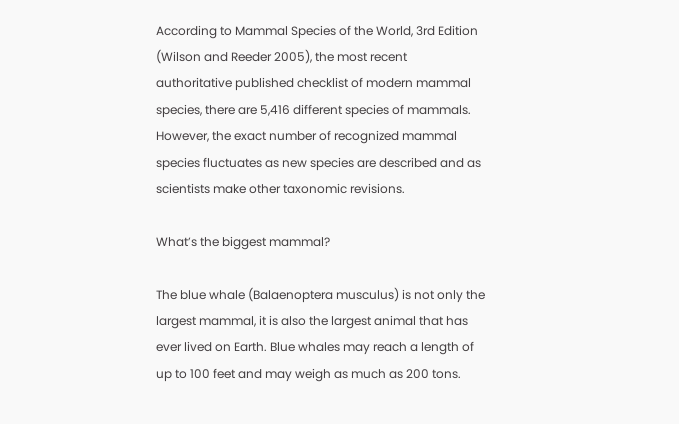According to Mammal Species of the World, 3rd Edition (Wilson and Reeder 2005), the most recent authoritative published checklist of modern mammal species, there are 5,416 different species of mammals. However, the exact number of recognized mammal species fluctuates as new species are described and as scientists make other taxonomic revisions.

What’s the biggest mammal?

The blue whale (Balaenoptera musculus) is not only the largest mammal, it is also the largest animal that has ever lived on Earth. Blue whales may reach a length of up to 100 feet and may weigh as much as 200 tons.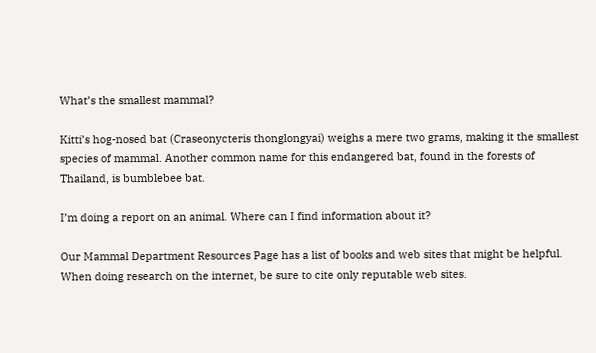What’s the smallest mammal?

Kitti’s hog-nosed bat (Craseonycteris thonglongyai) weighs a mere two grams, making it the smallest species of mammal. Another common name for this endangered bat, found in the forests of Thailand, is bumblebee bat.

I’m doing a report on an animal. Where can I find information about it?

Our Mammal Department Resources Page has a list of books and web sites that might be helpful. When doing research on the internet, be sure to cite only reputable web sites.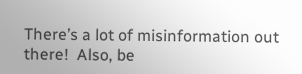There’s a lot of misinformation out there!  Also, be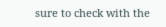sure to check with the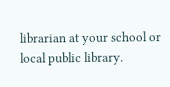librarian at your school or local public library.